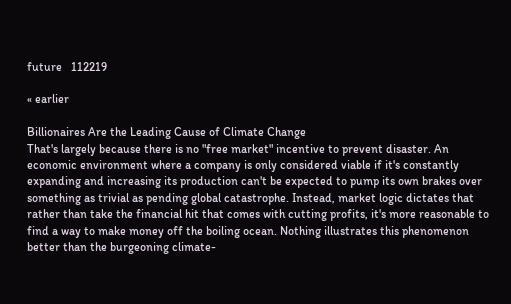future   112219

« earlier

Billionaires Are the Leading Cause of Climate Change
That's largely because there is no "free market" incentive to prevent disaster. An economic environment where a company is only considered viable if it's constantly expanding and increasing its production can't be expected to pump its own brakes over something as trivial as pending global catastrophe. Instead, market logic dictates that rather than take the financial hit that comes with cutting profits, it's more reasonable to find a way to make money off the boiling ocean. Nothing illustrates this phenomenon better than the burgeoning climate-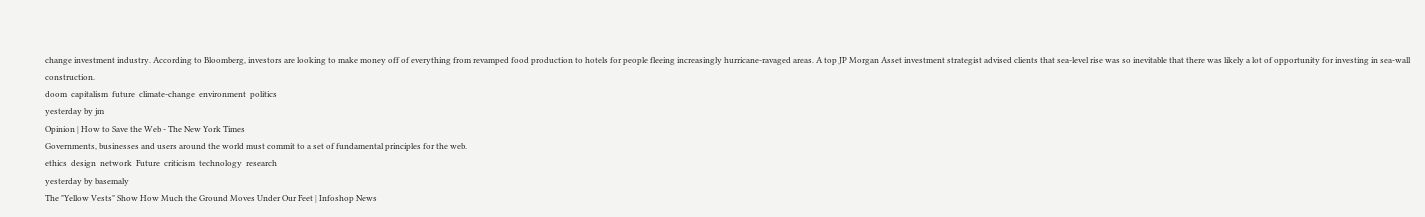change investment industry. According to Bloomberg, investors are looking to make money off of everything from revamped food production to hotels for people fleeing increasingly hurricane-ravaged areas. A top JP Morgan Asset investment strategist advised clients that sea-level rise was so inevitable that there was likely a lot of opportunity for investing in sea-wall construction.
doom  capitalism  future  climate-change  environment  politics
yesterday by jm
Opinion | How to Save the Web - The New York Times
Governments, businesses and users around the world must commit to a set of fundamental principles for the web.
ethics  design  network  Future  criticism  technology  research
yesterday by basemaly
The "Yellow Vests" Show How Much the Ground Moves Under Our Feet | Infoshop News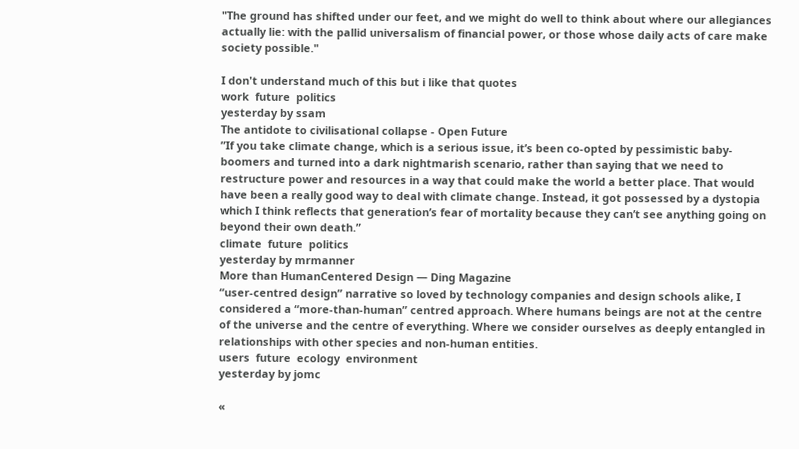"The ground has shifted under our feet, and we might do well to think about where our allegiances actually lie: with the pallid universalism of financial power, or those whose daily acts of care make society possible."

I don't understand much of this but i like that quotes
work  future  politics
yesterday by ssam
The antidote to civilisational collapse - Open Future
”If you take climate change, which is a serious issue, it’s been co-opted by pessimistic baby-boomers and turned into a dark nightmarish scenario, rather than saying that we need to restructure power and resources in a way that could make the world a better place. That would have been a really good way to deal with climate change. Instead, it got possessed by a dystopia which I think reflects that generation’s fear of mortality because they can’t see anything going on beyond their own death.”
climate  future  politics
yesterday by mrmanner
More than HumanCentered Design — Ding Magazine
“user-centred design” narrative so loved by technology companies and design schools alike, I considered a “more-than-human” centred approach. Where humans beings are not at the centre of the universe and the centre of everything. Where we consider ourselves as deeply entangled in relationships with other species and non-human entities.
users  future  ecology  environment
yesterday by jomc

«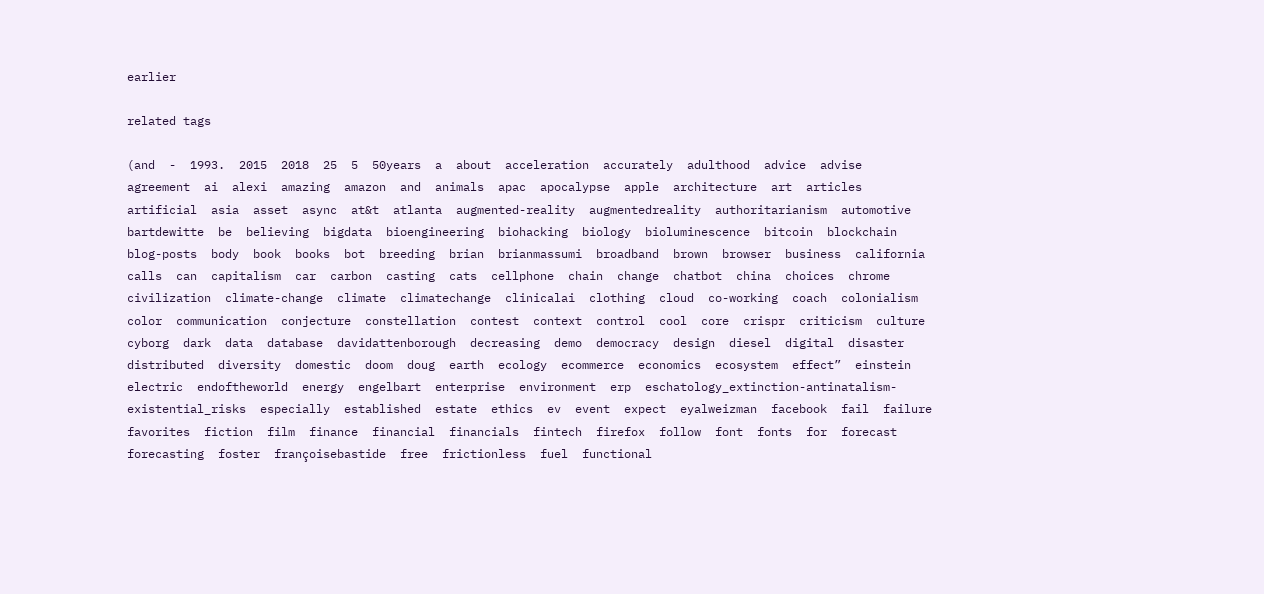earlier

related tags

(and  -  1993.  2015  2018  25  5  50years  a  about  acceleration  accurately  adulthood  advice  advise  agreement  ai  alexi  amazing  amazon  and  animals  apac  apocalypse  apple  architecture  art  articles  artificial  asia  asset  async  at&t  atlanta  augmented-reality  augmentedreality  authoritarianism  automotive  bartdewitte  be  believing  bigdata  bioengineering  biohacking  biology  bioluminescence  bitcoin  blockchain  blog-posts  body  book  books  bot  breeding  brian  brianmassumi  broadband  brown  browser  business  california  calls  can  capitalism  car  carbon  casting  cats  cellphone  chain  change  chatbot  china  choices  chrome  civilization  climate-change  climate  climatechange  clinicalai  clothing  cloud  co-working  coach  colonialism  color  communication  conjecture  constellation  contest  context  control  cool  core  crispr  criticism  culture  cyborg  dark  data  database  davidattenborough  decreasing  demo  democracy  design  diesel  digital  disaster  distributed  diversity  domestic  doom  doug  earth  ecology  ecommerce  economics  ecosystem  effect”  einstein  electric  endoftheworld  energy  engelbart  enterprise  environment  erp  eschatology_extinction-antinatalism-existential_risks  especially  established  estate  ethics  ev  event  expect  eyalweizman  facebook  fail  failure  favorites  fiction  film  finance  financial  financials  fintech  firefox  follow  font  fonts  for  forecast  forecasting  foster  françoisebastide  free  frictionless  fuel  functional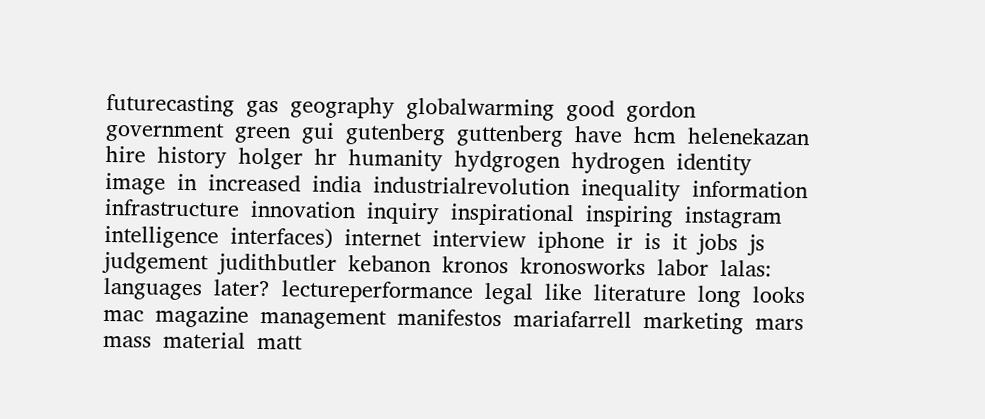futurecasting  gas  geography  globalwarming  good  gordon  government  green  gui  gutenberg  guttenberg  have  hcm  helenekazan  hire  history  holger  hr  humanity  hydgrogen  hydrogen  identity  image  in  increased  india  industrialrevolution  inequality  information  infrastructure  innovation  inquiry  inspirational  inspiring  instagram  intelligence  interfaces)  internet  interview  iphone  ir  is  it  jobs  js  judgement  judithbutler  kebanon  kronos  kronosworks  labor  lalas:  languages  later?  lectureperformance  legal  like  literature  long  looks  mac  magazine  management  manifestos  mariafarrell  marketing  mars  mass  material  matt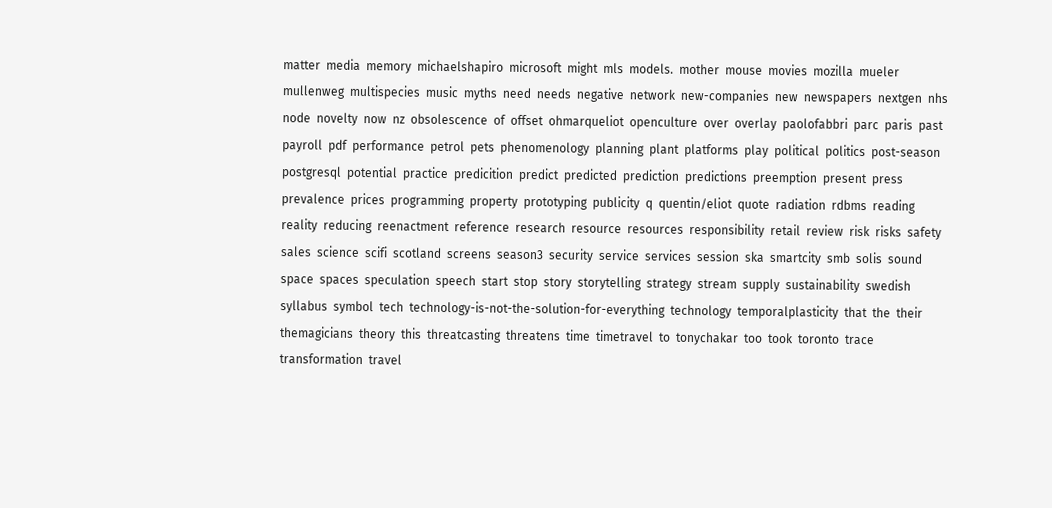matter  media  memory  michaelshapiro  microsoft  might  mls  models.  mother  mouse  movies  mozilla  mueler  mullenweg  multispecies  music  myths  need  needs  negative  network  new-companies  new  newspapers  nextgen  nhs  node  novelty  now  nz  obsolescence  of  offset  ohmarqueliot  openculture  over  overlay  paolofabbri  parc  paris  past  payroll  pdf  performance  petrol  pets  phenomenology  planning  plant  platforms  play  political  politics  post-season  postgresql  potential  practice  predicition  predict  predicted  prediction  predictions  preemption  present  press  prevalence  prices  programming  property  prototyping  publicity  q  quentin/eliot  quote  radiation  rdbms  reading  reality  reducing  reenactment  reference  research  resource  resources  responsibility  retail  review  risk  risks  safety  sales  science  scifi  scotland  screens  season3  security  service  services  session  ska  smartcity  smb  solis  sound  space  spaces  speculation  speech  start  stop  story  storytelling  strategy  stream  supply  sustainability  swedish  syllabus  symbol  tech  technology-is-not-the-solution-for-everything  technology  temporalplasticity  that  the  their  themagicians  theory  this  threatcasting  threatens  time  timetravel  to  tonychakar  too  took  toronto  trace  transformation  travel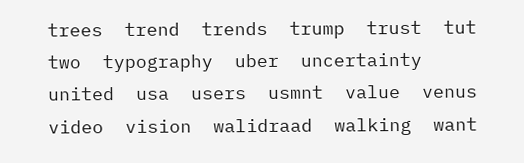trees  trend  trends  trump  trust  tut  two  typography  uber  uncertainty  united  usa  users  usmnt  value  venus  video  vision  walidraad  walking  want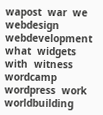wapost  war  we  webdesign  webdevelopment  what  widgets  with  witness  wordcamp  wordpress  work  worldbuilding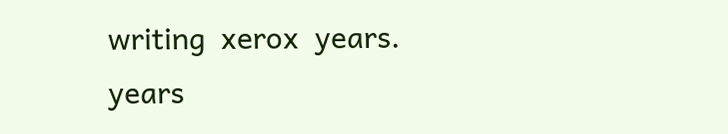writing  xerox  years.  years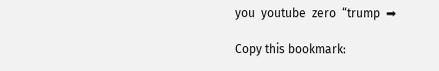you  youtube  zero  “trump  ➡

Copy this bookmark: